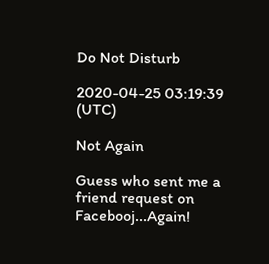Do Not Disturb

2020-04-25 03:19:39 (UTC)

Not Again

Guess who sent me a friend request on Facebooj...Again!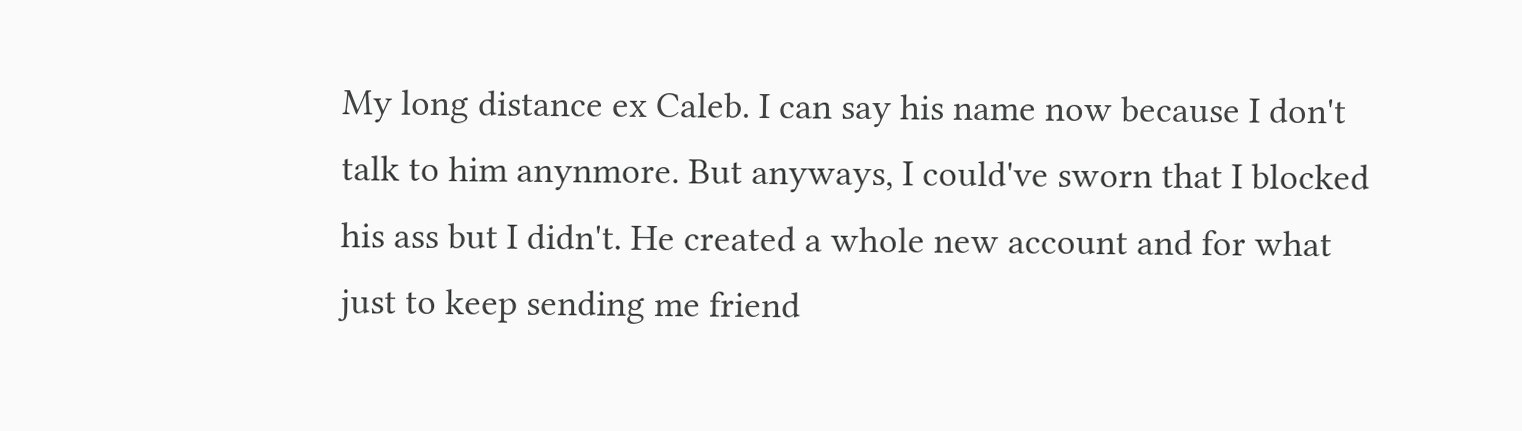My long distance ex Caleb. I can say his name now because I don't talk to him anynmore. But anyways, I could've sworn that I blocked his ass but I didn't. He created a whole new account and for what just to keep sending me friend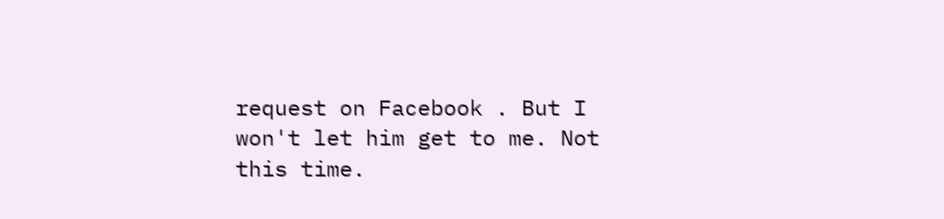request on Facebook . But I won't let him get to me. Not this time.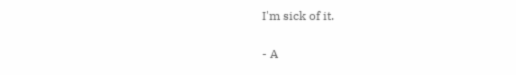I'm sick of it.

- A